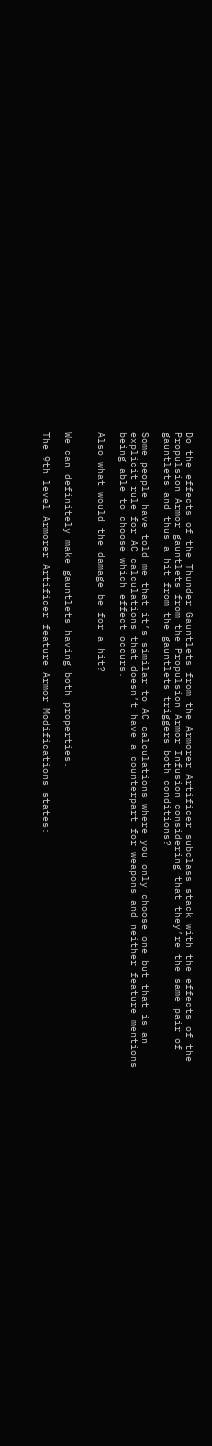Do the effects of the Thunder Gauntlets from the Armorer Artificer subclass stack with the effects of the Propulsion Armor gauntlets from the Propulsion Armor Infusion considering that they’re the same pair of gauntlets and thus a hit from the gauntlets triggers both conditions?

Some people have told me that it’s similar to AC calculations where you only choose one but that is an explicit rule for AC calculations that doesn’t have a counterpart for weapons and neither feature mentions being able to choose which effect occurs.

Also what would the damage be for a hit?


We can definitely make gauntlets having both properties.

The 9th level Armorer Artificer feature Armor Modifications states: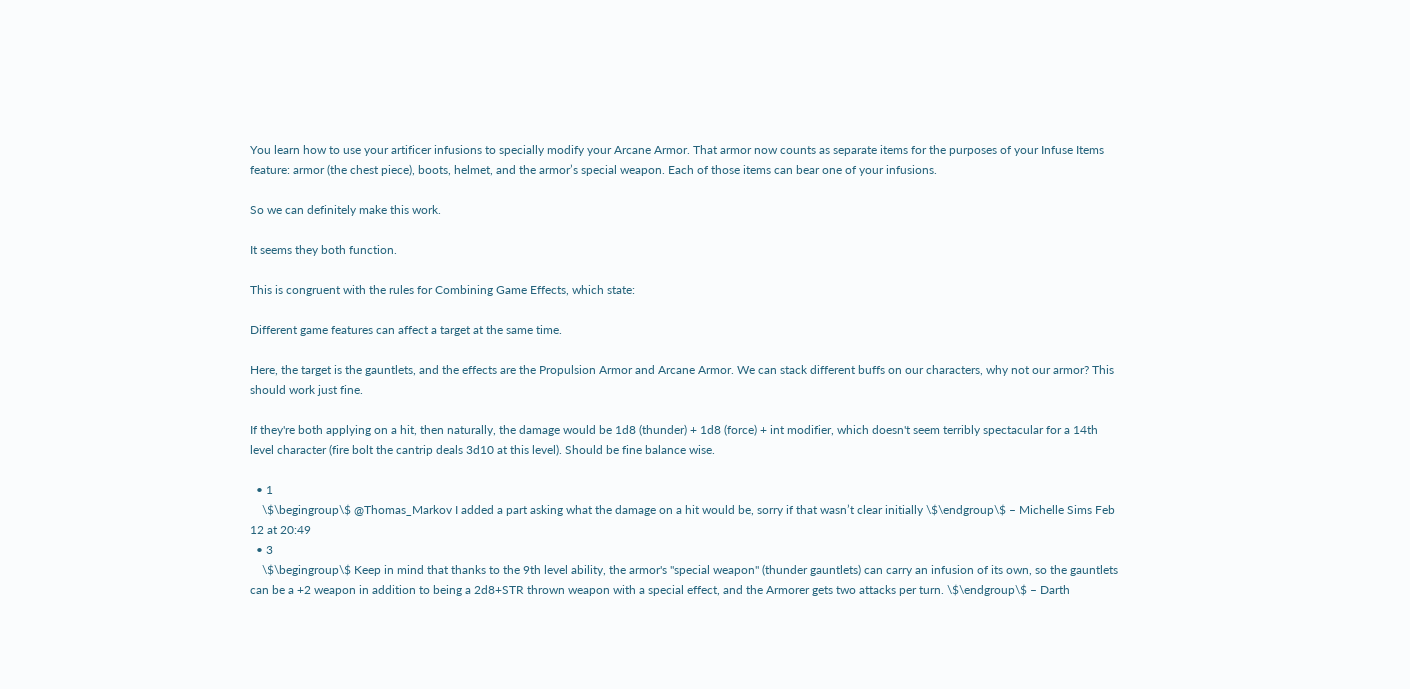You learn how to use your artificer infusions to specially modify your Arcane Armor. That armor now counts as separate items for the purposes of your Infuse Items feature: armor (the chest piece), boots, helmet, and the armor’s special weapon. Each of those items can bear one of your infusions.

So we can definitely make this work.

It seems they both function.

This is congruent with the rules for Combining Game Effects, which state:

Different game features can affect a target at the same time.

Here, the target is the gauntlets, and the effects are the Propulsion Armor and Arcane Armor. We can stack different buffs on our characters, why not our armor? This should work just fine.

If they're both applying on a hit, then naturally, the damage would be 1d8 (thunder) + 1d8 (force) + int modifier, which doesn't seem terribly spectacular for a 14th level character (fire bolt the cantrip deals 3d10 at this level). Should be fine balance wise.

  • 1
    \$\begingroup\$ @Thomas_Markov I added a part asking what the damage on a hit would be, sorry if that wasn’t clear initially \$\endgroup\$ – Michelle Sims Feb 12 at 20:49
  • 3
    \$\begingroup\$ Keep in mind that thanks to the 9th level ability, the armor's "special weapon" (thunder gauntlets) can carry an infusion of its own, so the gauntlets can be a +2 weapon in addition to being a 2d8+STR thrown weapon with a special effect, and the Armorer gets two attacks per turn. \$\endgroup\$ – Darth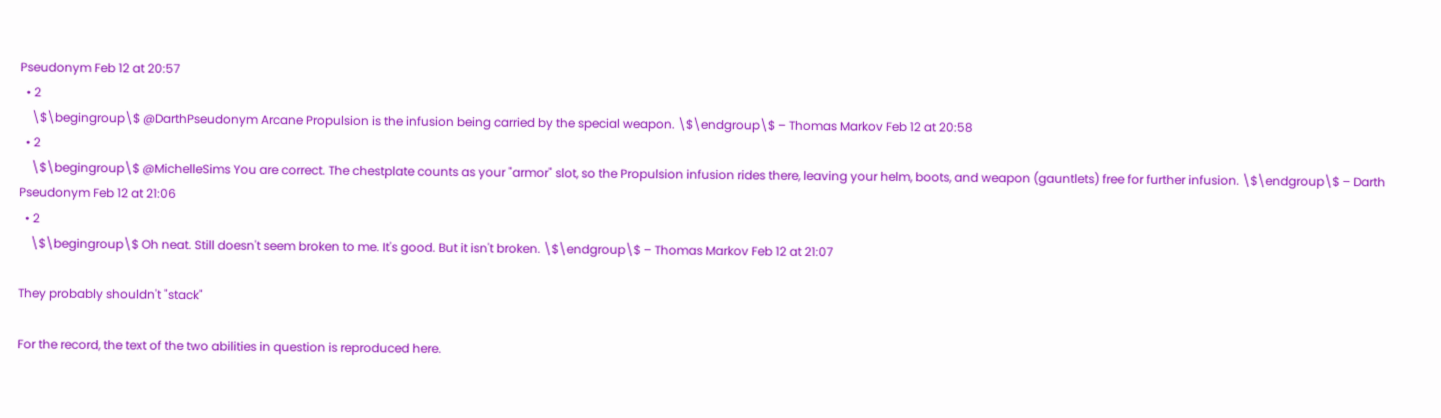Pseudonym Feb 12 at 20:57
  • 2
    \$\begingroup\$ @DarthPseudonym Arcane Propulsion is the infusion being carried by the special weapon. \$\endgroup\$ – Thomas Markov Feb 12 at 20:58
  • 2
    \$\begingroup\$ @MichelleSims You are correct. The chestplate counts as your "armor" slot, so the Propulsion infusion rides there, leaving your helm, boots, and weapon (gauntlets) free for further infusion. \$\endgroup\$ – Darth Pseudonym Feb 12 at 21:06
  • 2
    \$\begingroup\$ Oh neat. Still doesn't seem broken to me. It's good. But it isn't broken. \$\endgroup\$ – Thomas Markov Feb 12 at 21:07

They probably shouldn't "stack"

For the record, the text of the two abilities in question is reproduced here.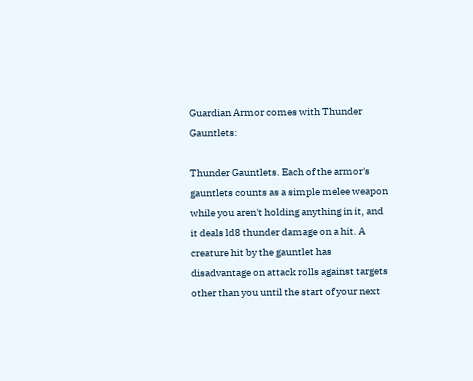Guardian Armor comes with Thunder Gauntlets:

Thunder Gauntlets. Each of the armor's gauntlets counts as a simple melee weapon while you aren't holding anything in it, and it deals ld8 thunder damage on a hit. A creature hit by the gauntlet has disadvantage on attack rolls against targets other than you until the start of your next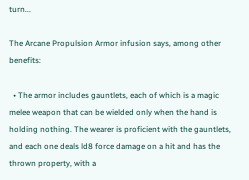turn...

The Arcane Propulsion Armor infusion says, among other benefits:

  • The armor includes gauntlets, each of which is a magic melee weapon that can be wielded only when the hand is holding nothing. The wearer is proficient with the gauntlets, and each one deals ld8 force damage on a hit and has the thrown property, with a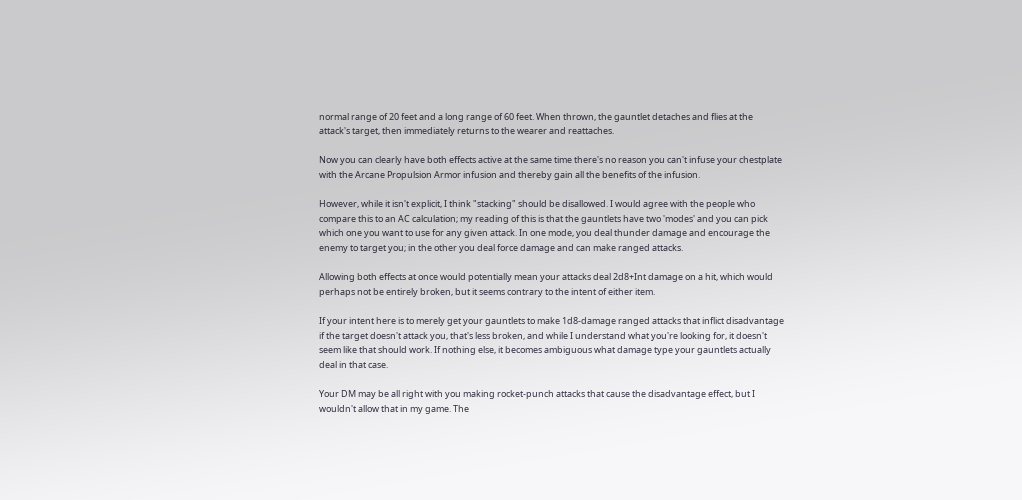normal range of 20 feet and a long range of 60 feet. When thrown, the gauntlet detaches and flies at the attack's target, then immediately returns to the wearer and reattaches.

Now you can clearly have both effects active at the same time there's no reason you can't infuse your chestplate with the Arcane Propulsion Armor infusion and thereby gain all the benefits of the infusion.

However, while it isn't explicit, I think "stacking" should be disallowed. I would agree with the people who compare this to an AC calculation; my reading of this is that the gauntlets have two 'modes' and you can pick which one you want to use for any given attack. In one mode, you deal thunder damage and encourage the enemy to target you; in the other you deal force damage and can make ranged attacks.

Allowing both effects at once would potentially mean your attacks deal 2d8+Int damage on a hit, which would perhaps not be entirely broken, but it seems contrary to the intent of either item.

If your intent here is to merely get your gauntlets to make 1d8-damage ranged attacks that inflict disadvantage if the target doesn't attack you, that's less broken, and while I understand what you're looking for, it doesn't seem like that should work. If nothing else, it becomes ambiguous what damage type your gauntlets actually deal in that case.

Your DM may be all right with you making rocket-punch attacks that cause the disadvantage effect, but I wouldn't allow that in my game. The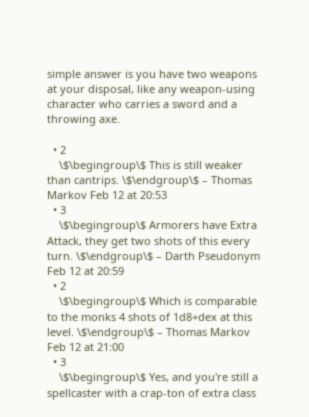simple answer is you have two weapons at your disposal, like any weapon-using character who carries a sword and a throwing axe.

  • 2
    \$\begingroup\$ This is still weaker than cantrips. \$\endgroup\$ – Thomas Markov Feb 12 at 20:53
  • 3
    \$\begingroup\$ Armorers have Extra Attack, they get two shots of this every turn. \$\endgroup\$ – Darth Pseudonym Feb 12 at 20:59
  • 2
    \$\begingroup\$ Which is comparable to the monks 4 shots of 1d8+dex at this level. \$\endgroup\$ – Thomas Markov Feb 12 at 21:00
  • 3
    \$\begingroup\$ Yes, and you're still a spellcaster with a crap-ton of extra class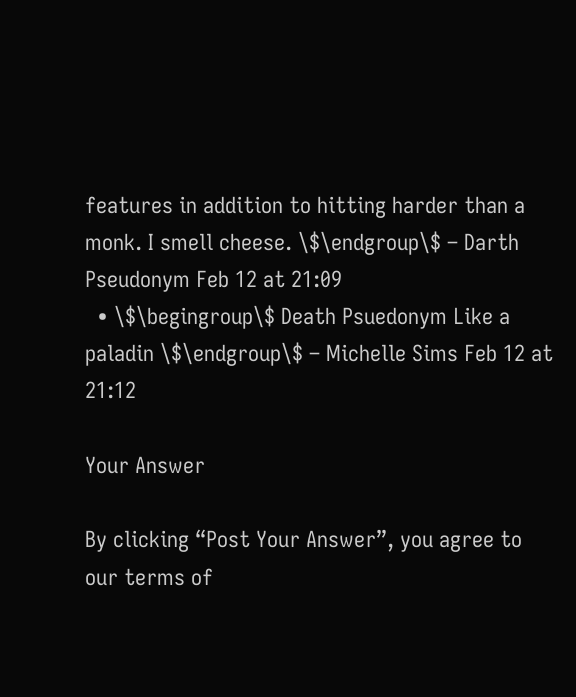features in addition to hitting harder than a monk. I smell cheese. \$\endgroup\$ – Darth Pseudonym Feb 12 at 21:09
  • \$\begingroup\$ Death Psuedonym Like a paladin \$\endgroup\$ – Michelle Sims Feb 12 at 21:12

Your Answer

By clicking “Post Your Answer”, you agree to our terms of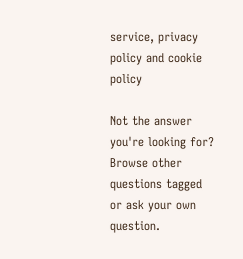service, privacy policy and cookie policy

Not the answer you're looking for? Browse other questions tagged or ask your own question.